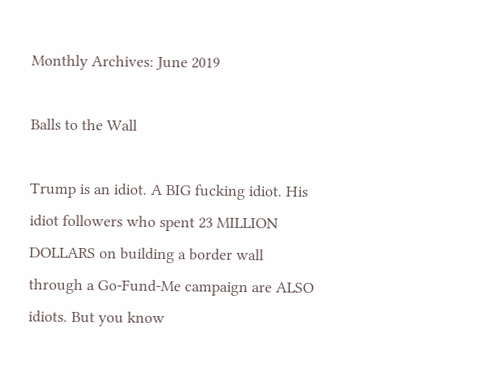Monthly Archives: June 2019

Balls to the Wall

Trump is an idiot. A BIG fucking idiot. His idiot followers who spent 23 MILLION DOLLARS on building a border wall through a Go-Fund-Me campaign are ALSO idiots. But you know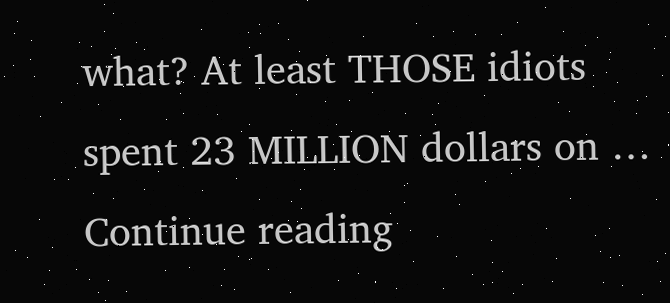what? At least THOSE idiots spent 23 MILLION dollars on … Continue reading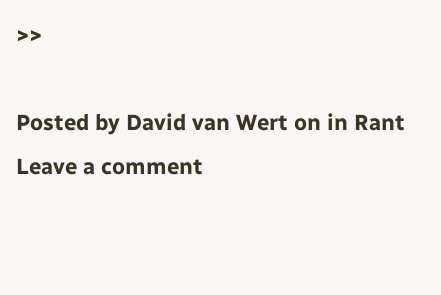>>

Posted by David van Wert on in Rant Leave a comment